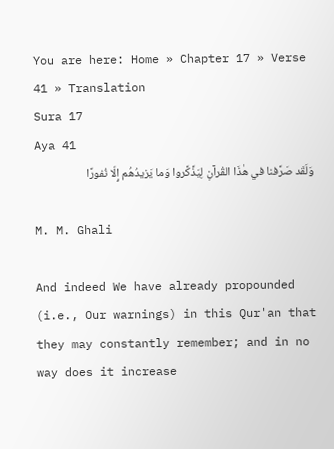You are here: Home » Chapter 17 » Verse 41 » Translation
Sura 17
Aya 41
وَلَقَد صَرَّفنا في هٰذَا القُرآنِ لِيَذَّكَّروا وَما يَزيدُهُم إِلّا نُفورًا

M. M. Ghali

And indeed We have already propounded (i.e., Our warnings) in this Qur'an that they may constantly remember; and in no way does it increase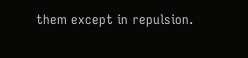them except in repulsion.